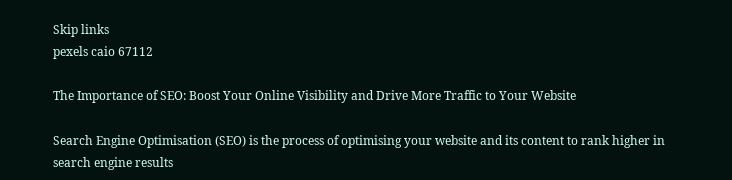Skip links
pexels caio 67112

The Importance of SEO: Boost Your Online Visibility and Drive More Traffic to Your Website

Search Engine Optimisation (SEO) is the process of optimising your website and its content to rank higher in search engine results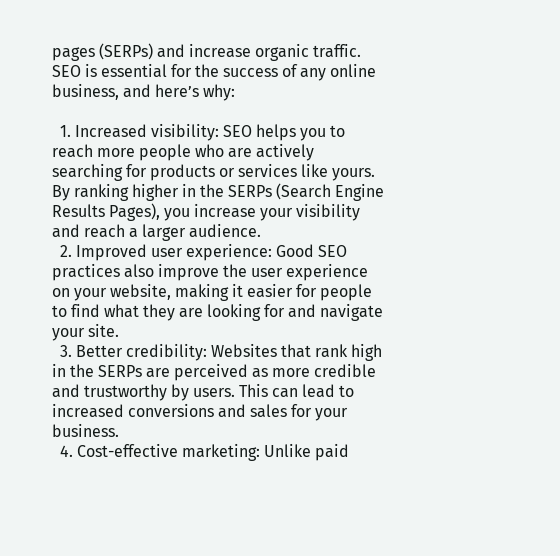pages (SERPs) and increase organic traffic. SEO is essential for the success of any online business, and here’s why:

  1. Increased visibility: SEO helps you to reach more people who are actively searching for products or services like yours. By ranking higher in the SERPs (Search Engine Results Pages), you increase your visibility and reach a larger audience.
  2. Improved user experience: Good SEO practices also improve the user experience on your website, making it easier for people to find what they are looking for and navigate your site.
  3. Better credibility: Websites that rank high in the SERPs are perceived as more credible and trustworthy by users. This can lead to increased conversions and sales for your business.
  4. Cost-effective marketing: Unlike paid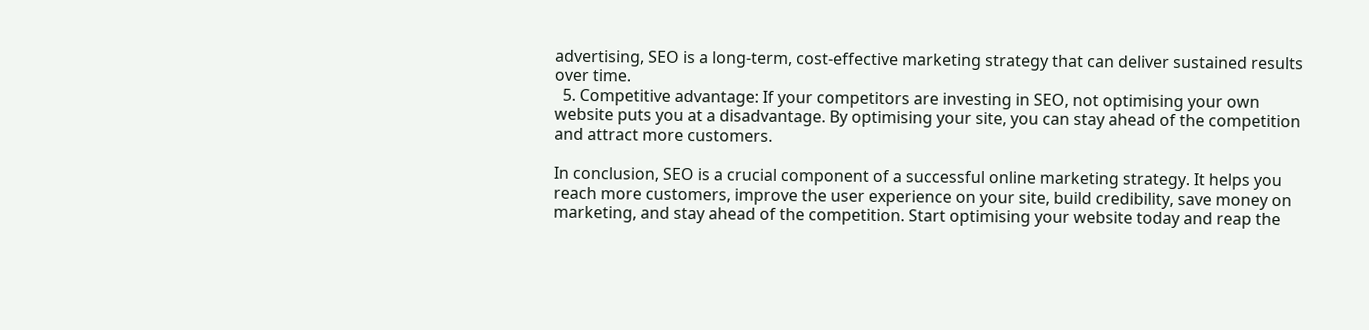advertising, SEO is a long-term, cost-effective marketing strategy that can deliver sustained results over time.
  5. Competitive advantage: If your competitors are investing in SEO, not optimising your own website puts you at a disadvantage. By optimising your site, you can stay ahead of the competition and attract more customers.

In conclusion, SEO is a crucial component of a successful online marketing strategy. It helps you reach more customers, improve the user experience on your site, build credibility, save money on marketing, and stay ahead of the competition. Start optimising your website today and reap the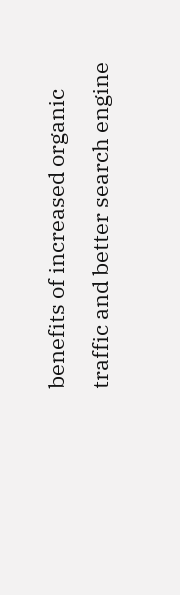benefits of increased organic traffic and better search engine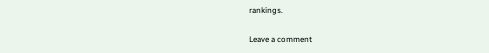rankings.

Leave a comment